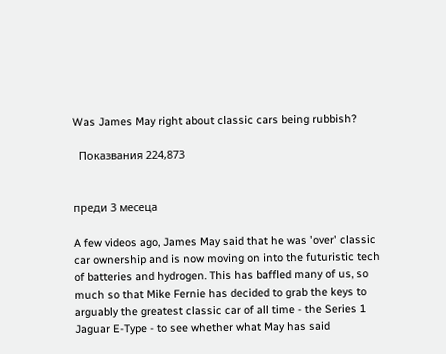Was James May right about classic cars being rubbish?

  Показвания 224,873


преди 3 месеца

A few videos ago, James May said that he was 'over' classic car ownership and is now moving on into the futuristic tech of batteries and hydrogen. This has baffled many of us, so much so that Mike Fernie has decided to grab the keys to arguably the greatest classic car of all time - the Series 1 Jaguar E-Type - to see whether what May has said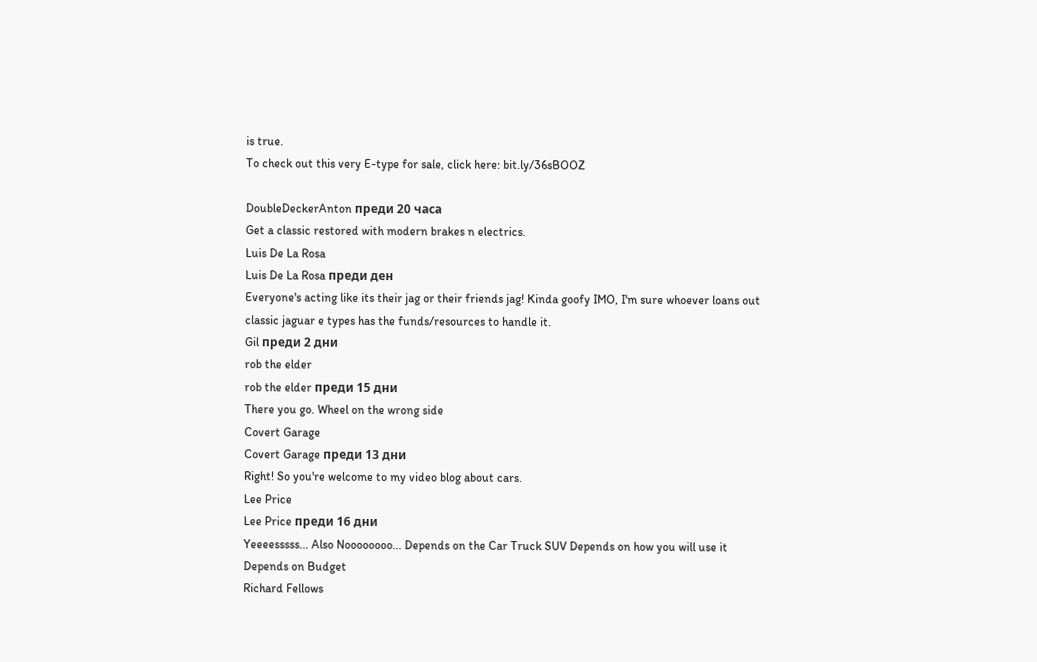is true.
To check out this very E-type for sale, click here: bit.ly/36sBOOZ

DoubleDeckerAnton преди 20 часа
Get a classic restored with modern brakes n electrics.
Luis De La Rosa
Luis De La Rosa преди ден
Everyone's acting like its their jag or their friends jag! Kinda goofy IMO, I'm sure whoever loans out classic jaguar e types has the funds/resources to handle it.
Gil преди 2 дни
rob the elder
rob the elder преди 15 дни
There you go. Wheel on the wrong side
Covert Garage
Covert Garage преди 13 дни
Right! So you're welcome to my video blog about cars.
Lee Price
Lee Price преди 16 дни
Yeeeesssss... Also Noooooooo... Depends on the Car Truck SUV Depends on how you will use it Depends on Budget
Richard Fellows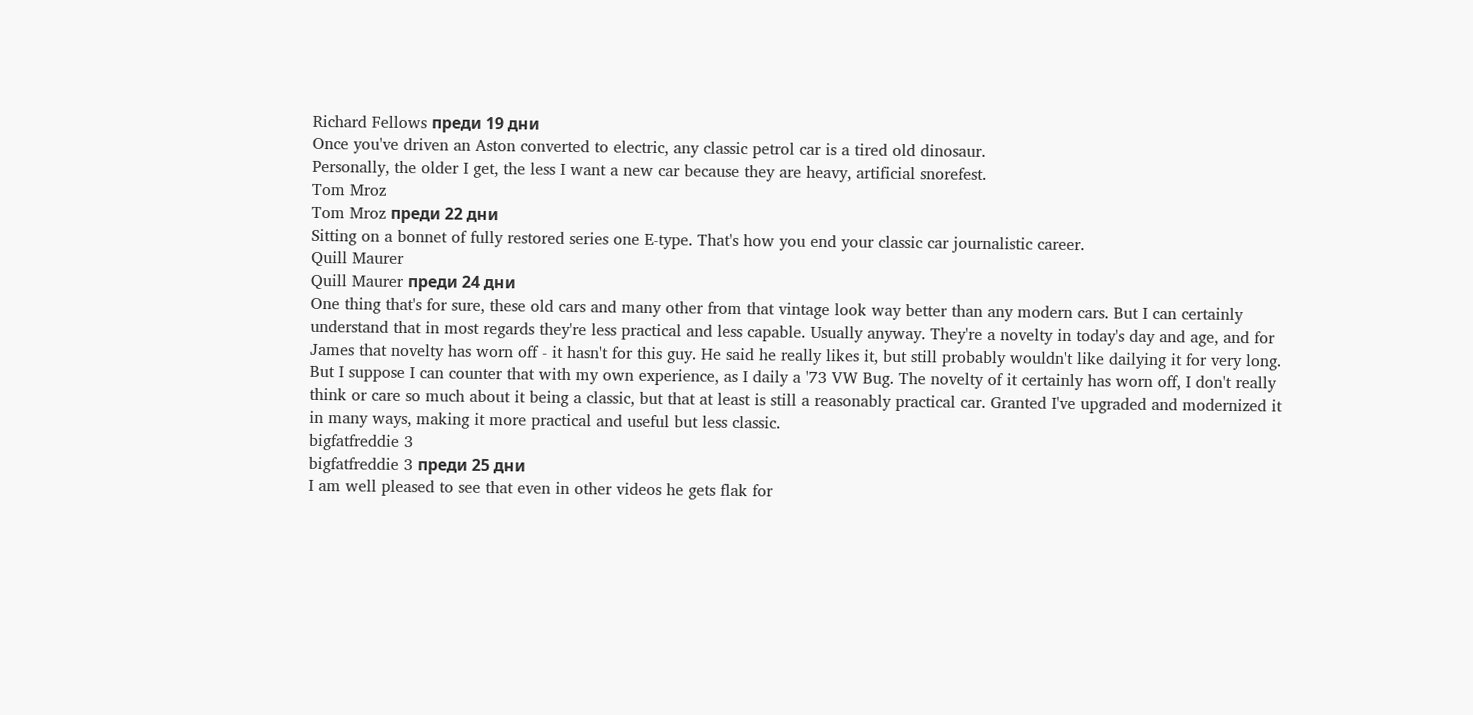Richard Fellows преди 19 дни
Once you've driven an Aston converted to electric, any classic petrol car is a tired old dinosaur.
Personally, the older I get, the less I want a new car because they are heavy, artificial snorefest.
Tom Mroz
Tom Mroz преди 22 дни
Sitting on a bonnet of fully restored series one E-type. That's how you end your classic car journalistic career.
Quill Maurer
Quill Maurer преди 24 дни
One thing that's for sure, these old cars and many other from that vintage look way better than any modern cars. But I can certainly understand that in most regards they're less practical and less capable. Usually anyway. They're a novelty in today's day and age, and for James that novelty has worn off - it hasn't for this guy. He said he really likes it, but still probably wouldn't like dailying it for very long. But I suppose I can counter that with my own experience, as I daily a '73 VW Bug. The novelty of it certainly has worn off, I don't really think or care so much about it being a classic, but that at least is still a reasonably practical car. Granted I've upgraded and modernized it in many ways, making it more practical and useful but less classic.
bigfatfreddie 3
bigfatfreddie 3 преди 25 дни
I am well pleased to see that even in other videos he gets flak for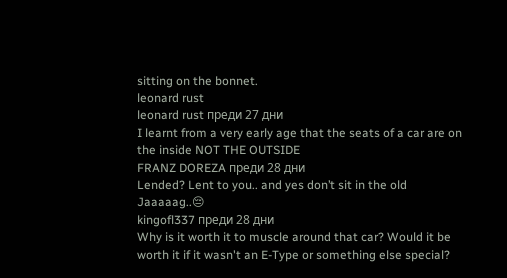sitting on the bonnet.
leonard rust
leonard rust преди 27 дни
I learnt from a very early age that the seats of a car are on the inside NOT THE OUTSIDE
FRANZ DOREZA преди 28 дни
Lended? Lent to you.. and yes don’t sit in the old Jaaaaag..😔
kingofl337 преди 28 дни
Why is it worth it to muscle around that car? Would it be worth it if it wasn't an E-Type or something else special?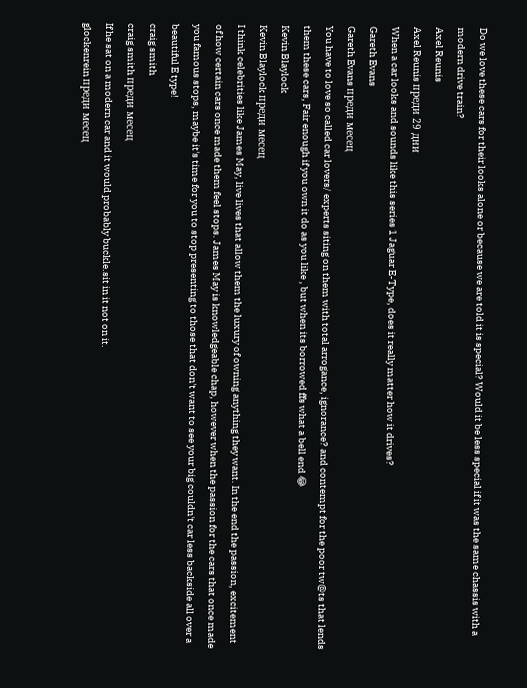Do we love these cars for their looks alone or because we are told it is special? Would it be less special if it was the same chassis with a modern drive train?
Axel Reunis
Axel Reunis преди 29 дни
When a car looks and sounds like this series 1 Jaguar E-Type, does it really matter how it drives?
Gareth Evans
Gareth Evans преди месец
You have to love so called car lovers/ experts siting on them with total arrogance, ignorance? and contempt for the poor tw@ts that lends them these cars, Fair enough if you own it do as you like , but when its borrowed ffs what a bell end 😂
Kevin Blaylock
Kevin Blaylock преди месец
I think celebrities like James May, live lives that allow them the luxury of owning anything they want. In the end the passion, excitement of how certain cars once made them feel stops. James May is knowledgeable chap, however when the passion for the cars that once made you famous stops, maybe it's time for you to stop presenting to those that don't want to see your big couldn't car less backside all over a beautiful E type!
craig smith
craig smith преди месец
If he sat on a modern car and it would probably buckle.sit in it not on it.
glockenrein преди месец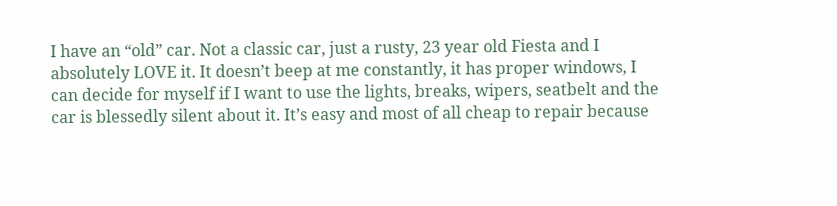I have an “old” car. Not a classic car, just a rusty, 23 year old Fiesta and I absolutely LOVE it. It doesn’t beep at me constantly, it has proper windows, I can decide for myself if I want to use the lights, breaks, wipers, seatbelt and the car is blessedly silent about it. It’s easy and most of all cheap to repair because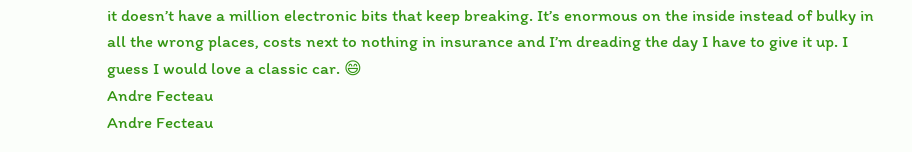it doesn’t have a million electronic bits that keep breaking. It’s enormous on the inside instead of bulky in all the wrong places, costs next to nothing in insurance and I’m dreading the day I have to give it up. I guess I would love a classic car. 😄
Andre Fecteau
Andre Fecteau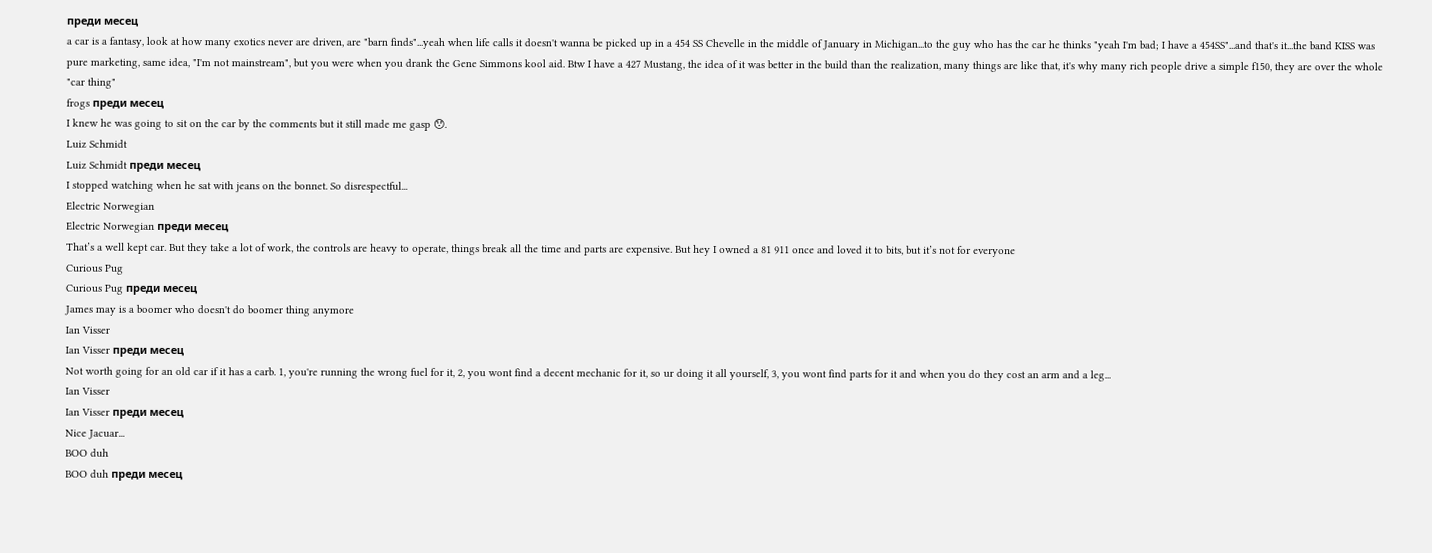преди месец
a car is a fantasy, look at how many exotics never are driven, are "barn finds"...yeah when life calls it doesn't wanna be picked up in a 454 SS Chevelle in the middle of January in Michigan...to the guy who has the car he thinks "yeah I'm bad; I have a 454SS"...and that's it...the band KISS was pure marketing, same idea, "I'm not mainstream", but you were when you drank the Gene Simmons kool aid. Btw I have a 427 Mustang, the idea of it was better in the build than the realization, many things are like that, it's why many rich people drive a simple f150, they are over the whole "car thing"
frogs преди месец
I knew he was going to sit on the car by the comments but it still made me gasp 😯.
Luiz Schmidt
Luiz Schmidt преди месец
I stopped watching when he sat with jeans on the bonnet. So disrespectful...
Electric Norwegian
Electric Norwegian преди месец
That’s a well kept car. But they take a lot of work, the controls are heavy to operate, things break all the time and parts are expensive. But hey I owned a 81 911 once and loved it to bits, but it’s not for everyone
Curious Pug
Curious Pug преди месец
James may is a boomer who doesn't do boomer thing anymore
Ian Visser
Ian Visser преди месец
Not worth going for an old car if it has a carb. 1, you're running the wrong fuel for it, 2, you wont find a decent mechanic for it, so ur doing it all yourself, 3, you wont find parts for it and when you do they cost an arm and a leg...
Ian Visser
Ian Visser преди месец
Nice Jacuar...
BOO duh
BOO duh преди месец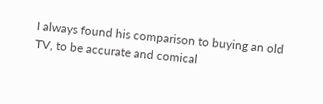I always found his comparison to buying an old TV, to be accurate and comical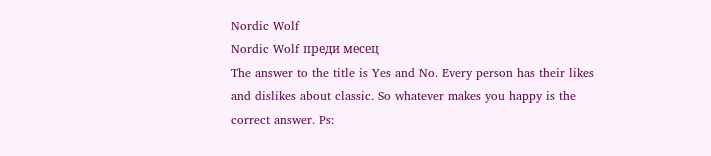Nordic Wolf
Nordic Wolf преди месец
The answer to the title is Yes and No. Every person has their likes and dislikes about classic. So whatever makes you happy is the correct answer. Ps: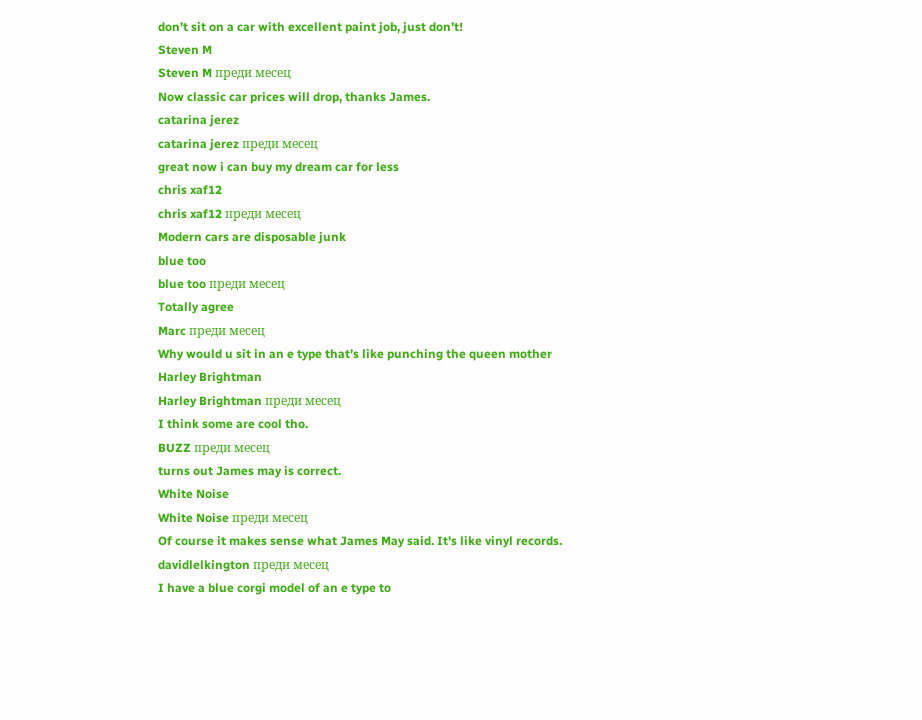don’t sit on a car with excellent paint job, just don’t!
Steven M
Steven M преди месец
Now classic car prices will drop, thanks James.
catarina jerez
catarina jerez преди месец
great now i can buy my dream car for less
chris xaf12
chris xaf12 преди месец
Modern cars are disposable junk
blue too
blue too преди месец
Totally agree
Marc преди месец
Why would u sit in an e type that’s like punching the queen mother
Harley Brightman
Harley Brightman преди месец
I think some are cool tho.
BUZZ преди месец
turns out James may is correct.
White Noise
White Noise преди месец
Of course it makes sense what James May said. It's like vinyl records.
davidlelkington преди месец
I have a blue corgi model of an e type to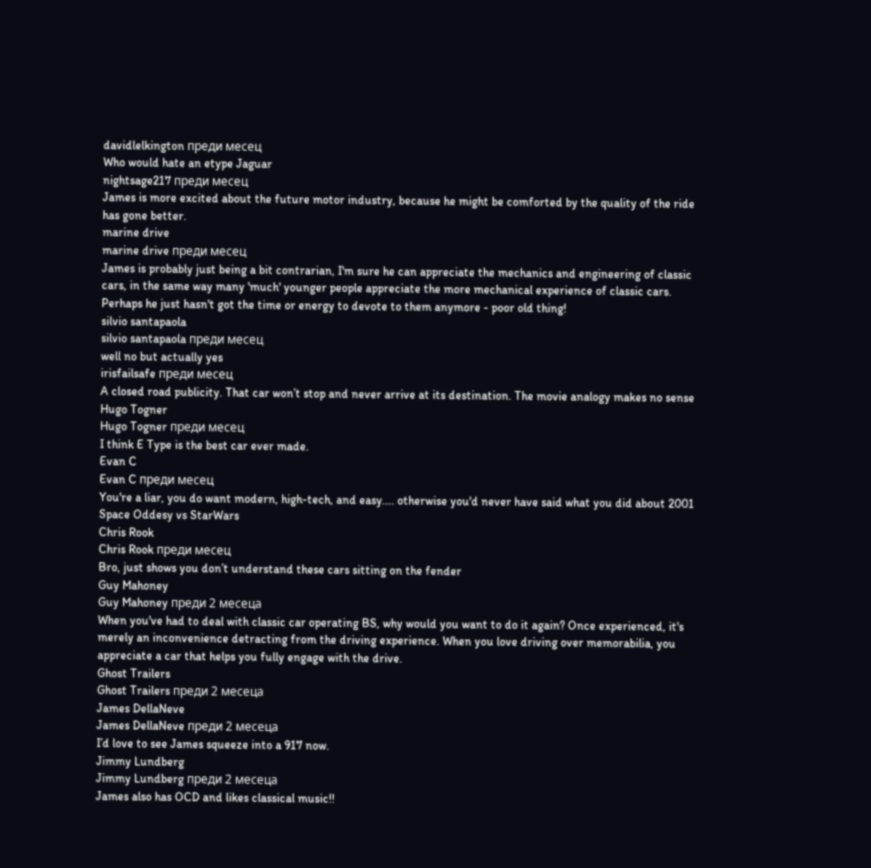davidlelkington преди месец
Who would hate an etype Jaguar
nightsage217 преди месец
James is more excited about the future motor industry, because he might be comforted by the quality of the ride has gone better.
marine drive
marine drive преди месец
James is probably just being a bit contrarian, I'm sure he can appreciate the mechanics and engineering of classic cars, in the same way many 'much' younger people appreciate the more mechanical experience of classic cars. Perhaps he just hasn't got the time or energy to devote to them anymore - poor old thing!
silvio santapaola
silvio santapaola преди месец
well no but actually yes
irisfailsafe преди месец
A closed road publicity. That car won’t stop and never arrive at its destination. The movie analogy makes no sense
Hugo Togner
Hugo Togner преди месец
I think E Type is the best car ever made.
Evan C
Evan C преди месец
You're a liar, you do want modern, high-tech, and easy.... otherwise you'd never have said what you did about 2001 Space Oddesy vs StarWars
Chris Rook
Chris Rook преди месец
Bro, just shows you don’t understand these cars sitting on the fender
Guy Mahoney
Guy Mahoney преди 2 месеца
When you've had to deal with classic car operating BS, why would you want to do it again? Once experienced, it's merely an inconvenience detracting from the driving experience. When you love driving over memorabilia, you appreciate a car that helps you fully engage with the drive.
Ghost Trailers
Ghost Trailers преди 2 месеца
James DellaNeve
James DellaNeve преди 2 месеца
I’d love to see James squeeze into a 917 now.
Jimmy Lundberg
Jimmy Lundberg преди 2 месеца
James also has OCD and likes classical music!!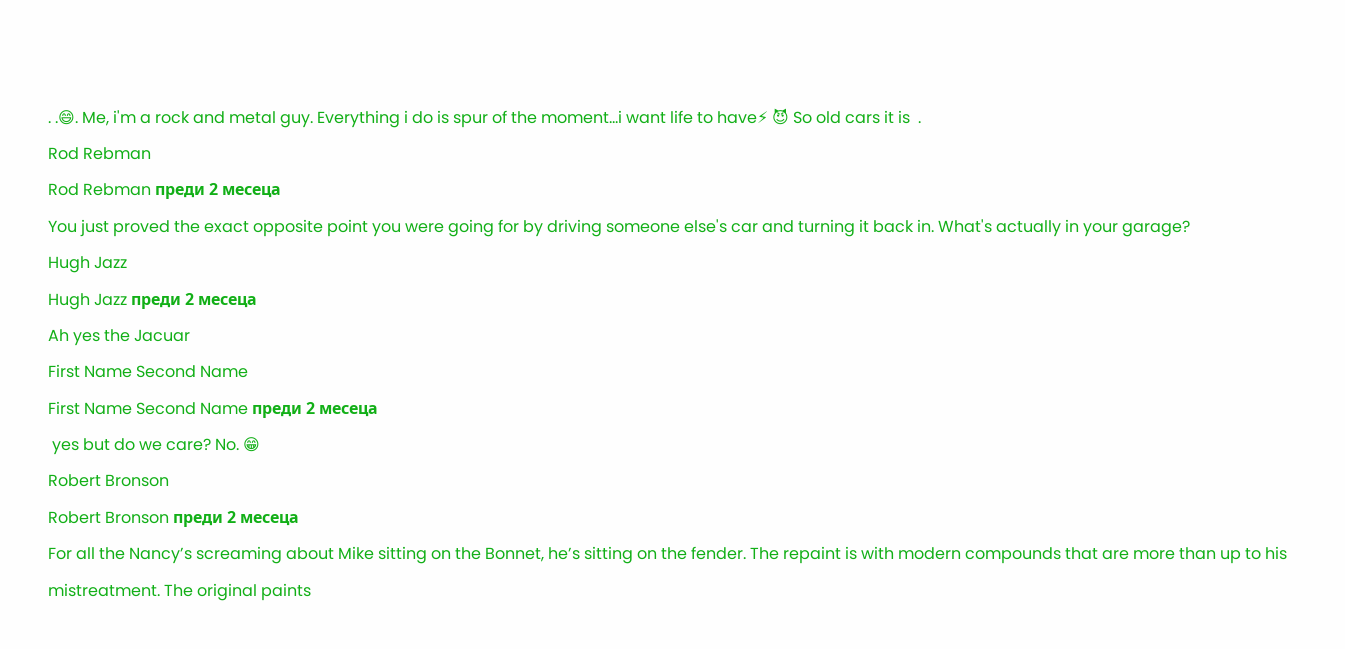. .😄. Me, i'm a rock and metal guy. Everything i do is spur of the moment...i want life to have⚡ 😈 So old cars it is  .
Rod Rebman
Rod Rebman преди 2 месеца
You just proved the exact opposite point you were going for by driving someone else's car and turning it back in. What's actually in your garage?
Hugh Jazz
Hugh Jazz преди 2 месеца
Ah yes the Jacuar
First Name Second Name
First Name Second Name преди 2 месеца
 yes but do we care? No. 😁
Robert Bronson
Robert Bronson преди 2 месеца
For all the Nancy’s screaming about Mike sitting on the Bonnet, he’s sitting on the fender. The repaint is with modern compounds that are more than up to his mistreatment. The original paints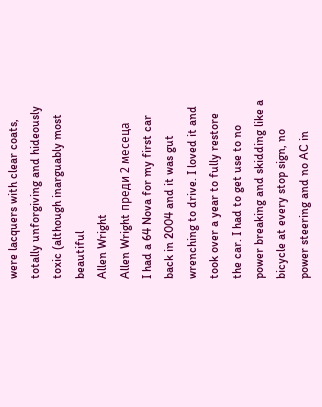were lacquers with clear coats, totally unforgiving and hideously toxic (although inarguably most beautiful
Allen Wright
Allen Wright преди 2 месеца
I had a 64 Nova for my first car back in 2004 and it was gut wrenching to drive. I loved it and took over a year to fully restore the car. I had to get use to no power breaking and skidding like a bicycle at every stop sign, no power steering and no AC in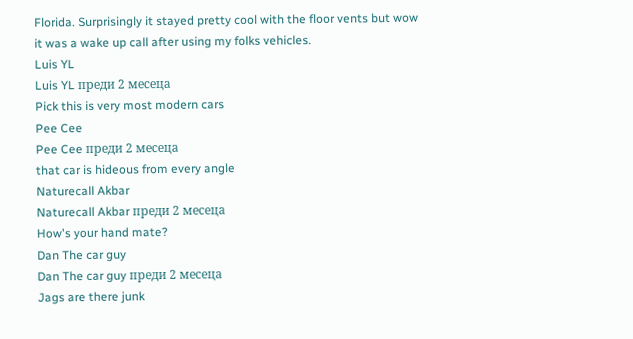Florida. Surprisingly it stayed pretty cool with the floor vents but wow it was a wake up call after using my folks vehicles.
Luis YL
Luis YL преди 2 месеца
Pick this is very most modern cars
Pee Cee
Pee Cee преди 2 месеца
that car is hideous from every angle
Naturecall Akbar
Naturecall Akbar преди 2 месеца
How's your hand mate?
Dan The car guy
Dan The car guy преди 2 месеца
Jags are there junk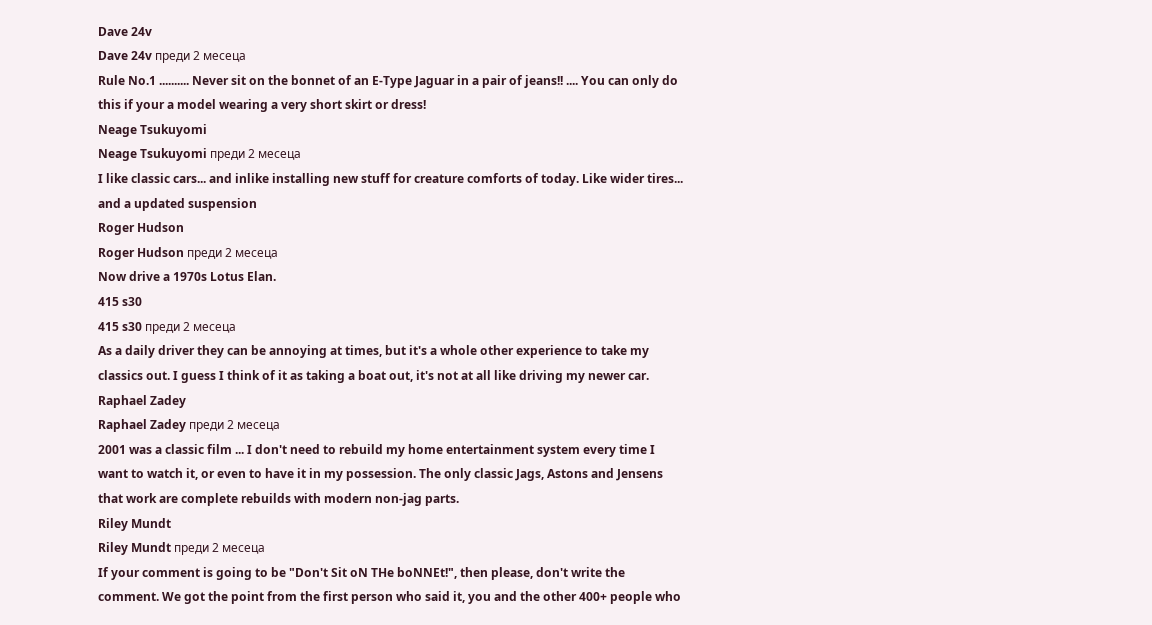Dave 24v
Dave 24v преди 2 месеца
Rule No.1 .......... Never sit on the bonnet of an E-Type Jaguar in a pair of jeans!! .... You can only do this if your a model wearing a very short skirt or dress!
Neage Tsukuyomi
Neage Tsukuyomi преди 2 месеца
I like classic cars... and inlike installing new stuff for creature comforts of today. Like wider tires... and a updated suspension
Roger Hudson
Roger Hudson преди 2 месеца
Now drive a 1970s Lotus Elan.
415 s30
415 s30 преди 2 месеца
As a daily driver they can be annoying at times, but it's a whole other experience to take my classics out. I guess I think of it as taking a boat out, it's not at all like driving my newer car.
Raphael Zadey
Raphael Zadey преди 2 месеца
2001 was a classic film ... I don't need to rebuild my home entertainment system every time I want to watch it, or even to have it in my possession. The only classic Jags, Astons and Jensens that work are complete rebuilds with modern non-jag parts.
Riley Mundt
Riley Mundt преди 2 месеца
If your comment is going to be "Don't Sit oN THe boNNEt!", then please, don't write the comment. We got the point from the first person who said it, you and the other 400+ people who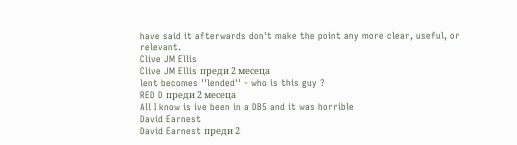have said it afterwards don't make the point any more clear, useful, or relevant.
Clive JM Ellis
Clive JM Ellis преди 2 месеца
lent becomes ''lended'' - who is this guy ?
RED D преди 2 месеца
All I know is ive been in a DB5 and it was horrible
David Earnest
David Earnest преди 2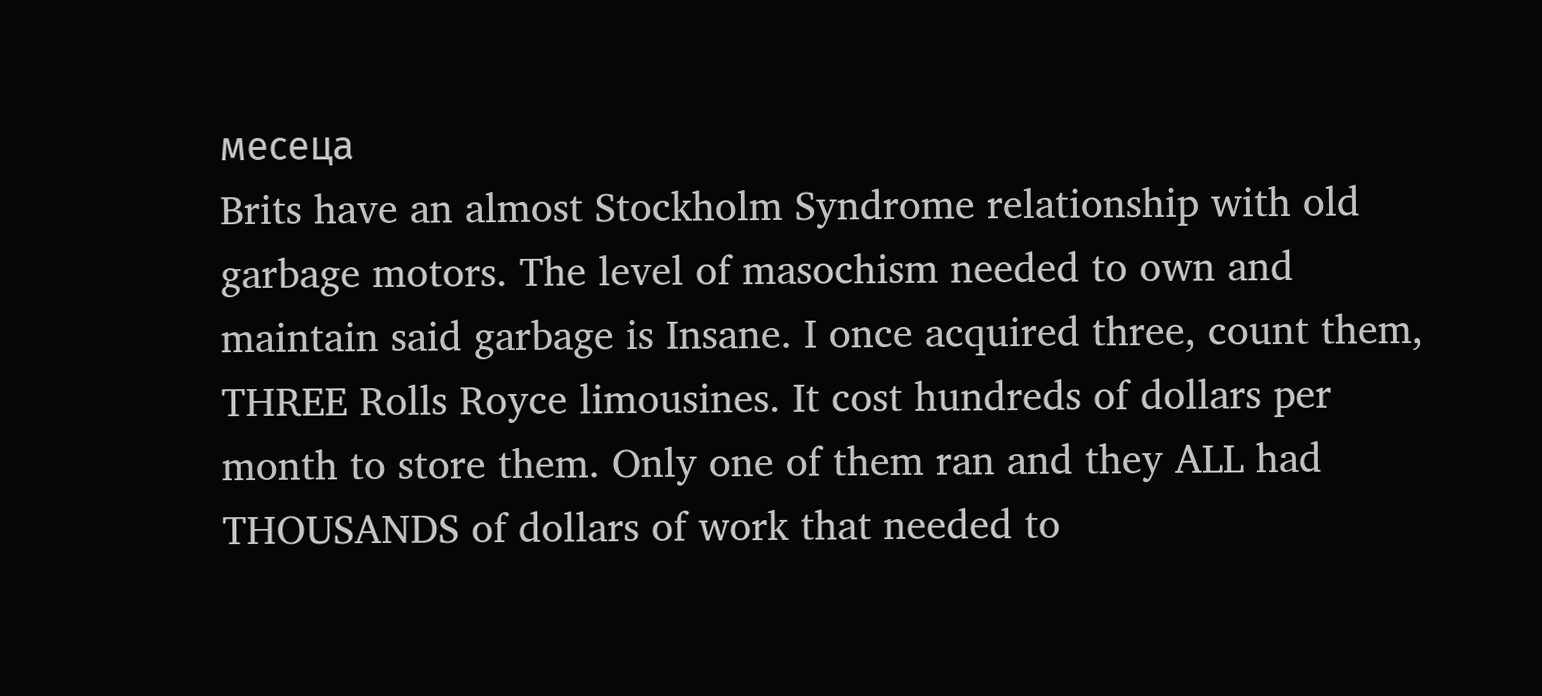месеца
Brits have an almost Stockholm Syndrome relationship with old garbage motors. The level of masochism needed to own and maintain said garbage is Insane. I once acquired three, count them, THREE Rolls Royce limousines. It cost hundreds of dollars per month to store them. Only one of them ran and they ALL had THOUSANDS of dollars of work that needed to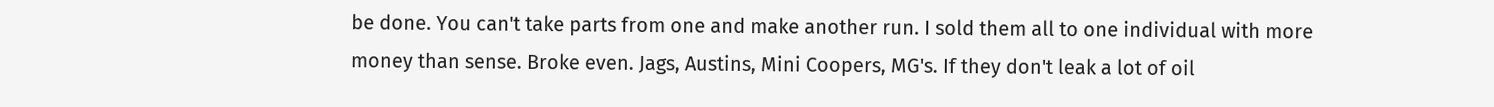be done. You can't take parts from one and make another run. I sold them all to one individual with more money than sense. Broke even. Jags, Austins, Mini Coopers, MG's. If they don't leak a lot of oil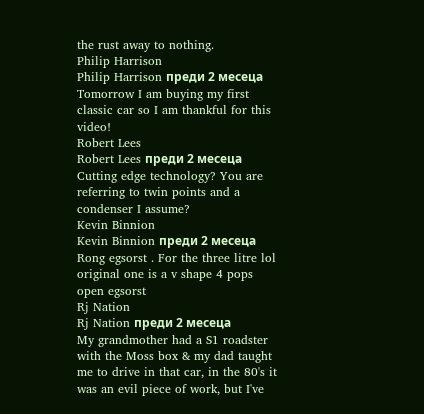the rust away to nothing.
Philip Harrison
Philip Harrison преди 2 месеца
Tomorrow I am buying my first classic car so I am thankful for this video!
Robert Lees
Robert Lees преди 2 месеца
Cutting edge technology? You are referring to twin points and a condenser I assume?
Kevin Binnion
Kevin Binnion преди 2 месеца
Rong egsorst . For the three litre lol original one is a v shape 4 pops open egsorst
Rj Nation
Rj Nation преди 2 месеца
My grandmother had a S1 roadster with the Moss box & my dad taught me to drive in that car, in the 80's it was an evil piece of work, but I've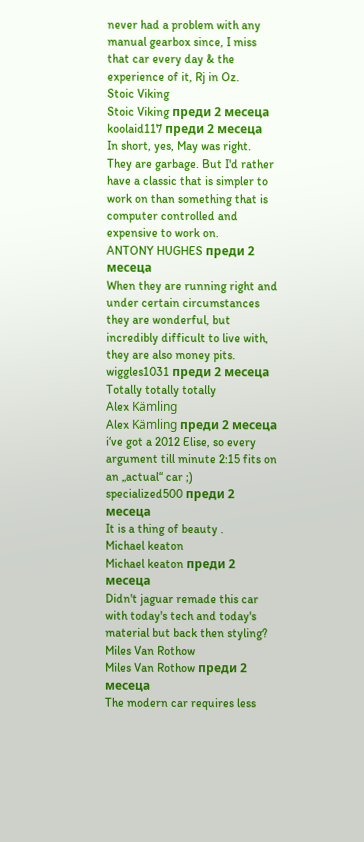never had a problem with any manual gearbox since, I miss that car every day & the experience of it, Rj in Oz.
Stoic Viking
Stoic Viking преди 2 месеца
koolaid117 преди 2 месеца
In short, yes, May was right. They are garbage. But I'd rather have a classic that is simpler to work on than something that is computer controlled and expensive to work on.
ANTONY HUGHES преди 2 месеца
When they are running right and under certain circumstances they are wonderful, but incredibly difficult to live with, they are also money pits.
wiggles1031 преди 2 месеца
Totally totally totally
Alex Kämling
Alex Kämling преди 2 месеца
i‘ve got a 2012 Elise, so every argument till minute 2:15 fits on an „actual“ car ;)
specialized500 преди 2 месеца
It is a thing of beauty .
Michael keaton
Michael keaton преди 2 месеца
Didn't jaguar remade this car with today's tech and today's material but back then styling?
Miles Van Rothow
Miles Van Rothow преди 2 месеца
The modern car requires less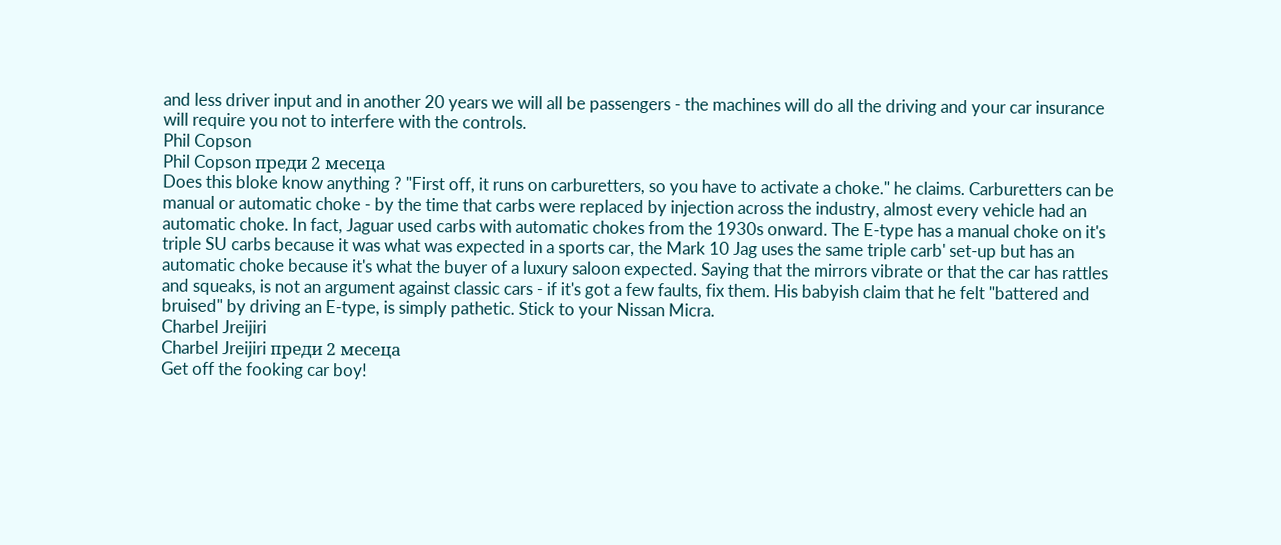and less driver input and in another 20 years we will all be passengers - the machines will do all the driving and your car insurance will require you not to interfere with the controls.
Phil Copson
Phil Copson преди 2 месеца
Does this bloke know anything ? "First off, it runs on carburetters, so you have to activate a choke." he claims. Carburetters can be manual or automatic choke - by the time that carbs were replaced by injection across the industry, almost every vehicle had an automatic choke. In fact, Jaguar used carbs with automatic chokes from the 1930s onward. The E-type has a manual choke on it's triple SU carbs because it was what was expected in a sports car, the Mark 10 Jag uses the same triple carb' set-up but has an automatic choke because it's what the buyer of a luxury saloon expected. Saying that the mirrors vibrate or that the car has rattles and squeaks, is not an argument against classic cars - if it's got a few faults, fix them. His babyish claim that he felt "battered and bruised" by driving an E-type, is simply pathetic. Stick to your Nissan Micra.
Charbel Jreijiri
Charbel Jreijiri преди 2 месеца
Get off the fooking car boy!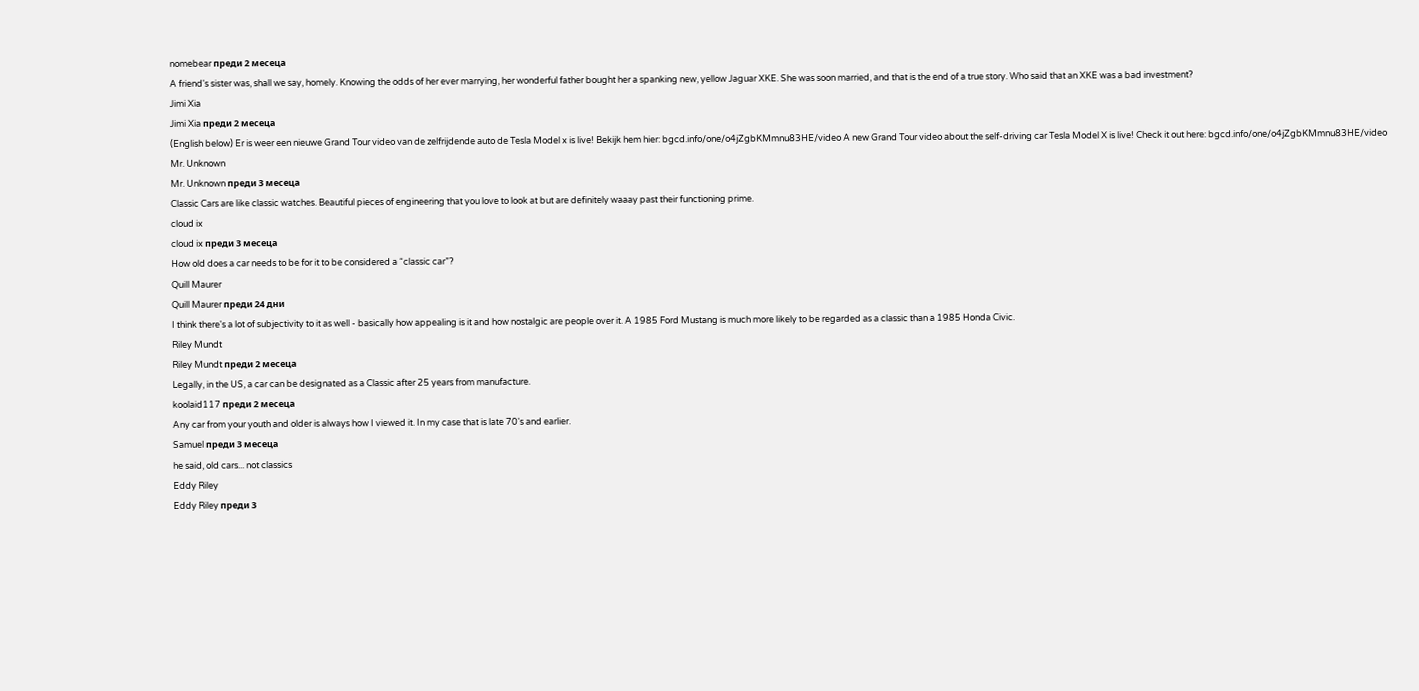nomebear преди 2 месеца
A friend's sister was, shall we say, homely. Knowing the odds of her ever marrying, her wonderful father bought her a spanking new, yellow Jaguar XKE. She was soon married, and that is the end of a true story. Who said that an XKE was a bad investment?
Jimi Xia
Jimi Xia преди 2 месеца
(English below) Er is weer een nieuwe Grand Tour video van de zelfrijdende auto de Tesla Model x is live! Bekijk hem hier: bgcd.info/one/o4jZgbKMmnu83HE/video A new Grand Tour video about the self-driving car Tesla Model X is live! Check it out here: bgcd.info/one/o4jZgbKMmnu83HE/video
Mr. Unknown
Mr. Unknown преди 3 месеца
Classic Cars are like classic watches. Beautiful pieces of engineering that you love to look at but are definitely waaay past their functioning prime.
cloud ix
cloud ix преди 3 месеца
How old does a car needs to be for it to be considered a “classic car”?
Quill Maurer
Quill Maurer преди 24 дни
I think there's a lot of subjectivity to it as well - basically how appealing is it and how nostalgic are people over it. A 1985 Ford Mustang is much more likely to be regarded as a classic than a 1985 Honda Civic.
Riley Mundt
Riley Mundt преди 2 месеца
Legally, in the US, a car can be designated as a Classic after 25 years from manufacture.
koolaid117 преди 2 месеца
Any car from your youth and older is always how I viewed it. In my case that is late 70's and earlier.
Samuel преди 3 месеца
he said, old cars... not classics
Eddy Riley
Eddy Riley преди 3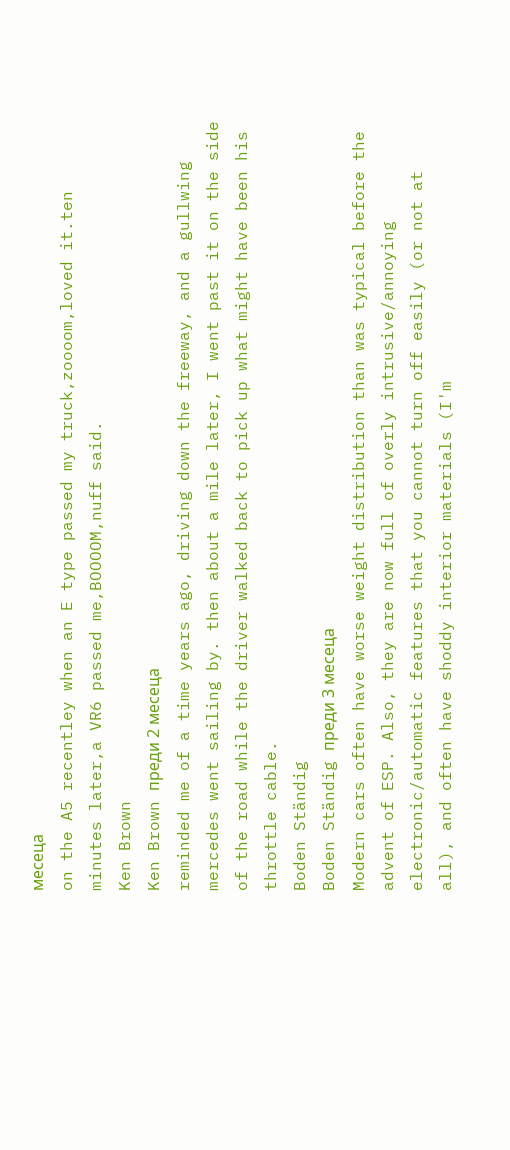месеца
on the A5 recentley when an E type passed my truck,zoooom,loved it.ten minutes later,a VR6 passed me,BOOOOM,nuff said.
Ken Brown
Ken Brown преди 2 месеца
reminded me of a time years ago, driving down the freeway, and a gullwing mercedes went sailing by. then about a mile later, I went past it on the side of the road while the driver walked back to pick up what might have been his throttle cable.
Boden Ständig
Boden Ständig преди 3 месеца
Modern cars often have worse weight distribution than was typical before the advent of ESP. Also, they are now full of overly intrusive/annoying electronic/automatic features that you cannot turn off easily (or not at all), and often have shoddy interior materials (I'm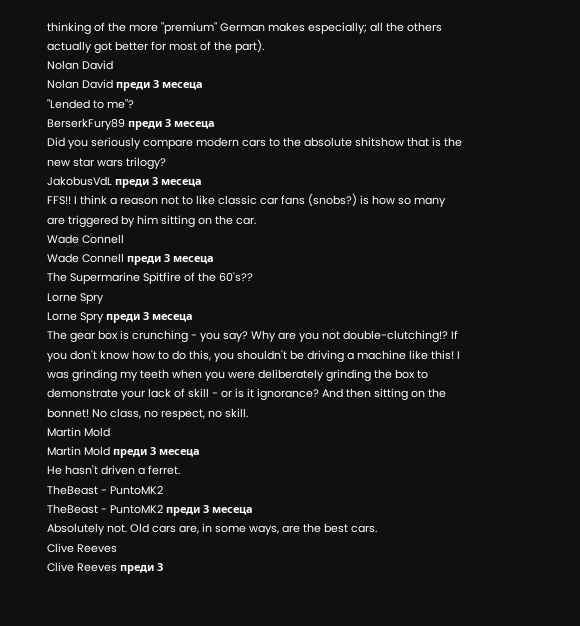thinking of the more "premium" German makes especially; all the others actually got better for most of the part).
Nolan David
Nolan David преди 3 месеца
"Lended to me"?
BerserkFury89 преди 3 месеца
Did you seriously compare modern cars to the absolute shitshow that is the new star wars trilogy?
JakobusVdL преди 3 месеца
FFS!! I think a reason not to like classic car fans (snobs?) is how so many are triggered by him sitting on the car.
Wade Connell
Wade Connell преди 3 месеца
The Supermarine Spitfire of the 60's??
Lorne Spry
Lorne Spry преди 3 месеца
The gear box is crunching - you say? Why are you not double-clutching!? If you don't know how to do this, you shouldn't be driving a machine like this! I was grinding my teeth when you were deliberately grinding the box to demonstrate your lack of skill - or is it ignorance? And then sitting on the bonnet! No class, no respect, no skill.
Martin Mold
Martin Mold преди 3 месеца
He hasn't driven a ferret.
TheBeast - PuntoMK2
TheBeast - PuntoMK2 преди 3 месеца
Absolutely not. Old cars are, in some ways, are the best cars.
Clive Reeves
Clive Reeves преди 3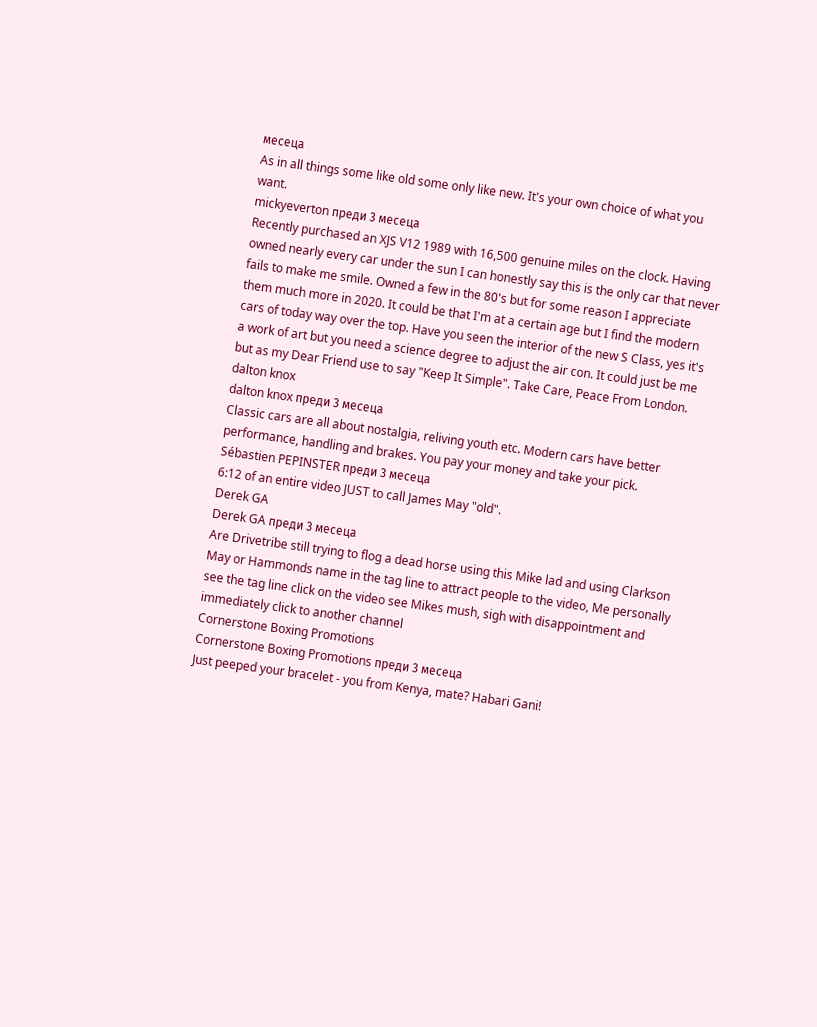месеца
As in all things some like old some only like new. It's your own choice of what you want.
mickyeverton преди 3 месеца
Recently purchased an XJS V12 1989 with 16,500 genuine miles on the clock. Having owned nearly every car under the sun I can honestly say this is the only car that never fails to make me smile. Owned a few in the 80's but for some reason I appreciate them much more in 2020. It could be that I'm at a certain age but I find the modern cars of today way over the top. Have you seen the interior of the new S Class, yes it's a work of art but you need a science degree to adjust the air con. It could just be me but as my Dear Friend use to say "Keep It Simple". Take Care, Peace From London.
dalton knox
dalton knox преди 3 месеца
Classic cars are all about nostalgia, reliving youth etc. Modern cars have better performance, handling and brakes. You pay your money and take your pick.
Sébastien PEPINSTER преди 3 месеца
6:12 of an entire video JUST to call James May "old".
Derek GA
Derek GA преди 3 месеца
Are Drivetribe still trying to flog a dead horse using this Mike lad and using Clarkson May or Hammonds name in the tag line to attract people to the video, Me personally see the tag line click on the video see Mikes mush, sigh with disappointment and immediately click to another channel
Cornerstone Boxing Promotions
Cornerstone Boxing Promotions преди 3 месеца
Just peeped your bracelet - you from Kenya, mate? Habari Gani!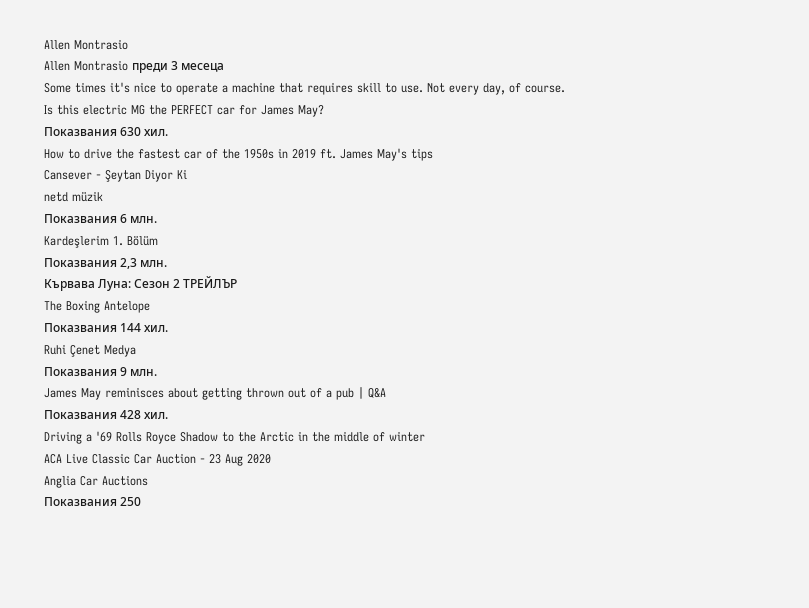Allen Montrasio
Allen Montrasio преди 3 месеца
Some times it's nice to operate a machine that requires skill to use. Not every day, of course.
Is this electric MG the PERFECT car for James May?
Показвания 630 хил.
How to drive the fastest car of the 1950s in 2019 ft. James May's tips
Cansever - Şeytan Diyor Ki
netd müzik
Показвания 6 млн.
Kardeşlerim 1. Bölüm
Показвания 2,3 млн.
Кървава Луна: Сезон 2 ТРЕЙЛЪР
The Boxing Antelope
Показвания 144 хил.
Ruhi Çenet Medya
Показвания 9 млн.
James May reminisces about getting thrown out of a pub | Q&A
Показвания 428 хил.
Driving a '69 Rolls Royce Shadow to the Arctic in the middle of winter
ACA Live Classic Car Auction - 23 Aug 2020
Anglia Car Auctions
Показвания 250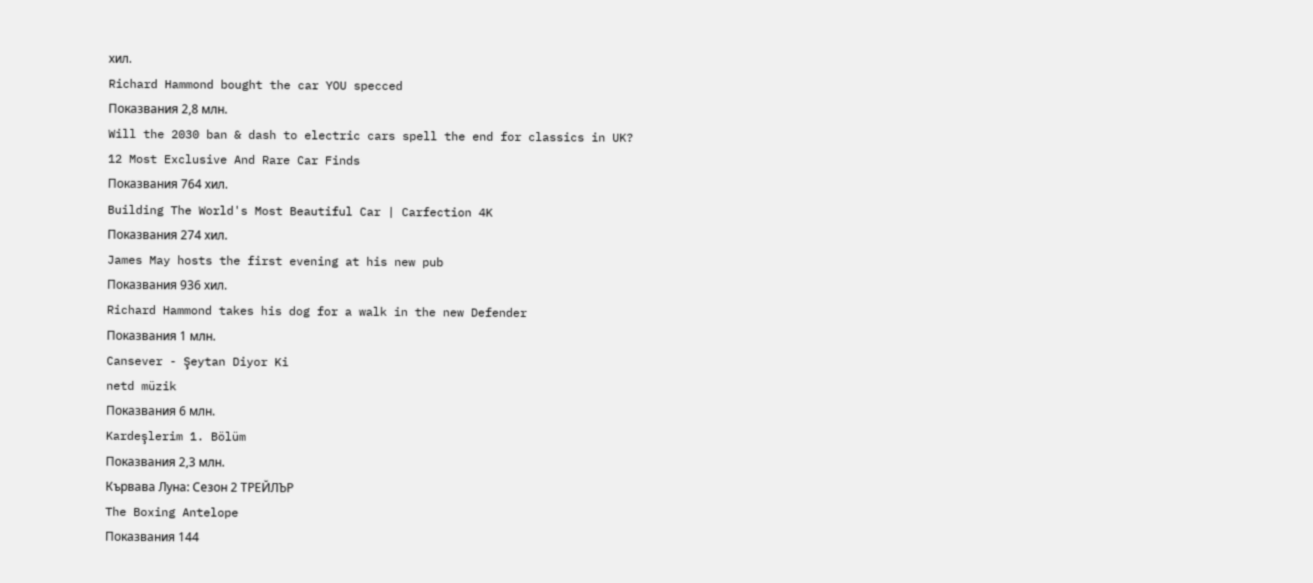хил.
Richard Hammond bought the car YOU specced
Показвания 2,8 млн.
Will the 2030 ban & dash to electric cars spell the end for classics in UK?
12 Most Exclusive And Rare Car Finds
Показвания 764 хил.
Building The World's Most Beautiful Car | Carfection 4K
Показвания 274 хил.
James May hosts the first evening at his new pub
Показвания 936 хил.
Richard Hammond takes his dog for a walk in the new Defender
Показвания 1 млн.
Cansever - Şeytan Diyor Ki
netd müzik
Показвания 6 млн.
Kardeşlerim 1. Bölüm
Показвания 2,3 млн.
Кървава Луна: Сезон 2 ТРЕЙЛЪР
The Boxing Antelope
Показвания 144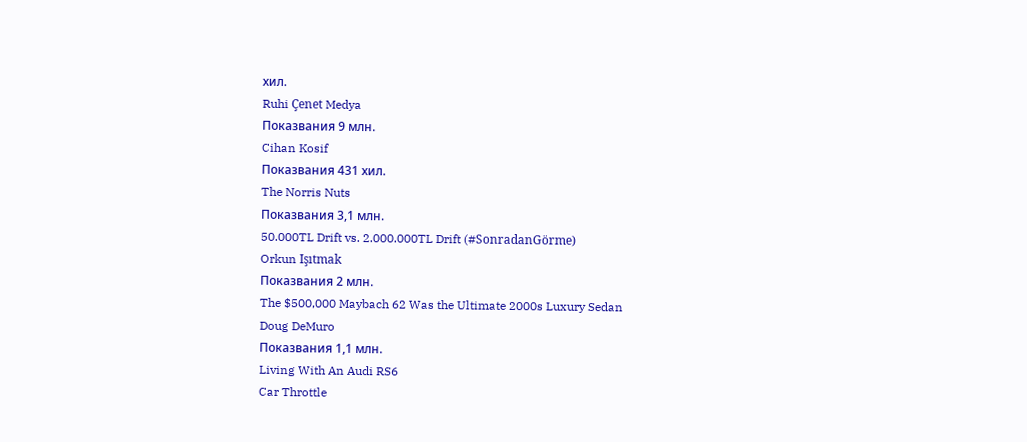хил.
Ruhi Çenet Medya
Показвания 9 млн.
Cihan Kosif
Показвания 431 хил.
The Norris Nuts
Показвания 3,1 млн.
50.000TL Drift vs. 2.000.000TL Drift (#SonradanGörme)
Orkun Işıtmak
Показвания 2 млн.
The $500,000 Maybach 62 Was the Ultimate 2000s Luxury Sedan
Doug DeMuro
Показвания 1,1 млн.
Living With An Audi RS6
Car Throttle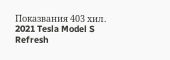Показвания 403 хил.
2021 Tesla Model S Refresh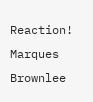Reaction!
Marques Brownlee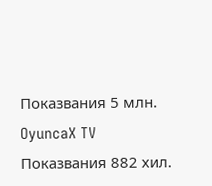Показвания 5 млн.
OyuncaX TV
Показвания 882 хил.